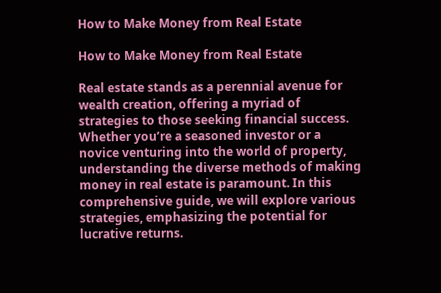How to Make Money from Real Estate

How to Make Money from Real Estate

Real estate stands as a perennial avenue for wealth creation, offering a myriad of strategies to those seeking financial success. Whether you’re a seasoned investor or a novice venturing into the world of property, understanding the diverse methods of making money in real estate is paramount. In this comprehensive guide, we will explore various strategies, emphasizing the potential for lucrative returns.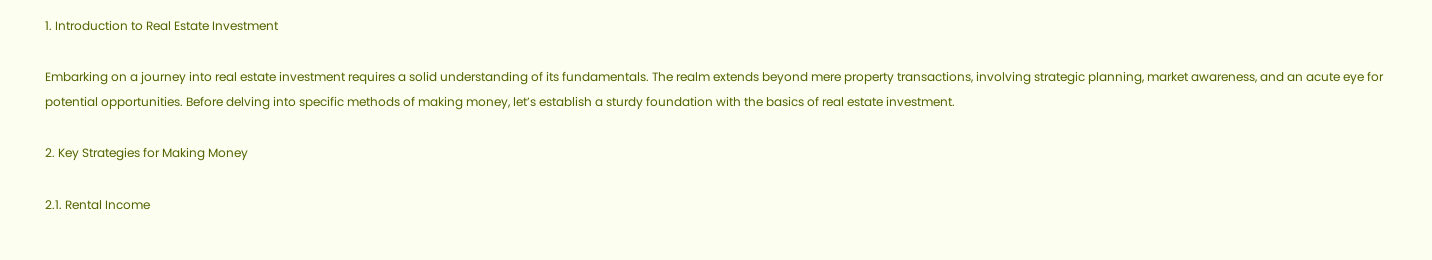1. Introduction to Real Estate Investment

Embarking on a journey into real estate investment requires a solid understanding of its fundamentals. The realm extends beyond mere property transactions, involving strategic planning, market awareness, and an acute eye for potential opportunities. Before delving into specific methods of making money, let’s establish a sturdy foundation with the basics of real estate investment.

2. Key Strategies for Making Money

2.1. Rental Income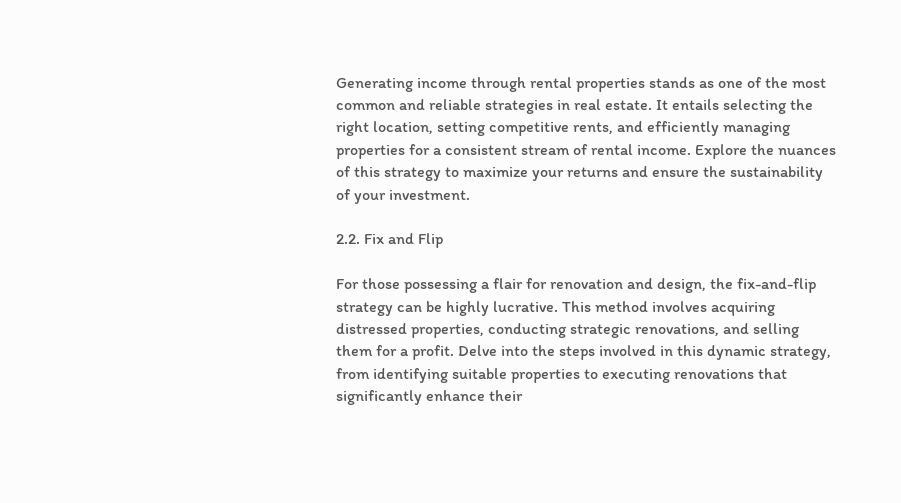Generating income through rental properties stands as one of the most common and reliable strategies in real estate. It entails selecting the right location, setting competitive rents, and efficiently managing properties for a consistent stream of rental income. Explore the nuances of this strategy to maximize your returns and ensure the sustainability of your investment.

2.2. Fix and Flip

For those possessing a flair for renovation and design, the fix-and-flip strategy can be highly lucrative. This method involves acquiring distressed properties, conducting strategic renovations, and selling them for a profit. Delve into the steps involved in this dynamic strategy, from identifying suitable properties to executing renovations that significantly enhance their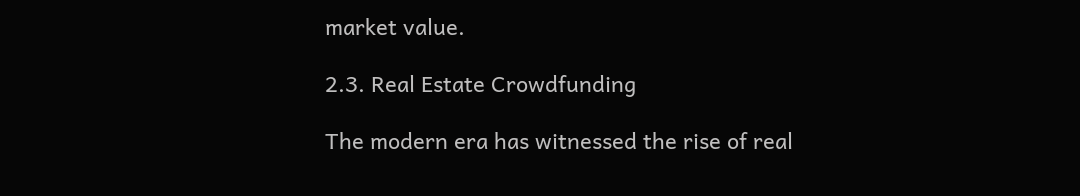market value.

2.3. Real Estate Crowdfunding

The modern era has witnessed the rise of real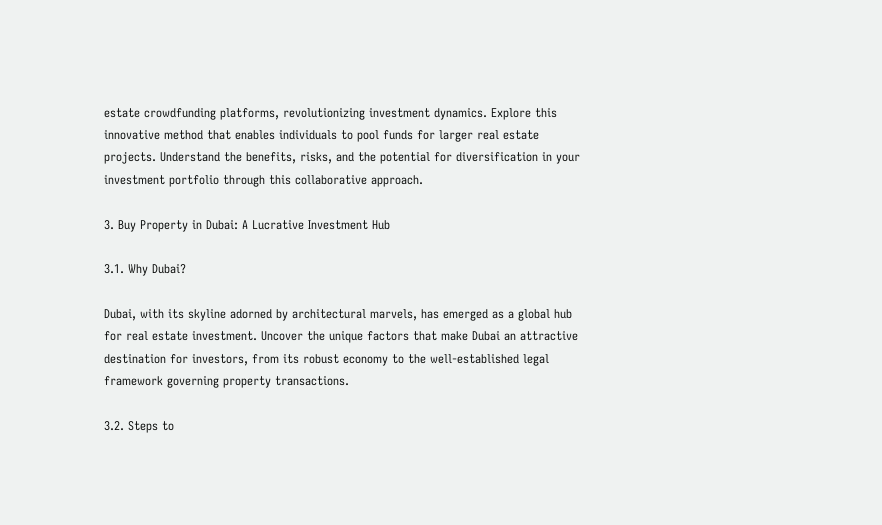estate crowdfunding platforms, revolutionizing investment dynamics. Explore this innovative method that enables individuals to pool funds for larger real estate projects. Understand the benefits, risks, and the potential for diversification in your investment portfolio through this collaborative approach.

3. Buy Property in Dubai: A Lucrative Investment Hub

3.1. Why Dubai?

Dubai, with its skyline adorned by architectural marvels, has emerged as a global hub for real estate investment. Uncover the unique factors that make Dubai an attractive destination for investors, from its robust economy to the well-established legal framework governing property transactions.

3.2. Steps to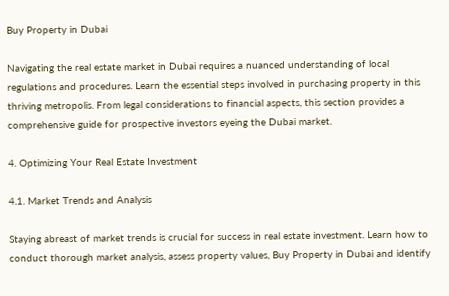Buy Property in Dubai

Navigating the real estate market in Dubai requires a nuanced understanding of local regulations and procedures. Learn the essential steps involved in purchasing property in this thriving metropolis. From legal considerations to financial aspects, this section provides a comprehensive guide for prospective investors eyeing the Dubai market.

4. Optimizing Your Real Estate Investment

4.1. Market Trends and Analysis

Staying abreast of market trends is crucial for success in real estate investment. Learn how to conduct thorough market analysis, assess property values, Buy Property in Dubai and identify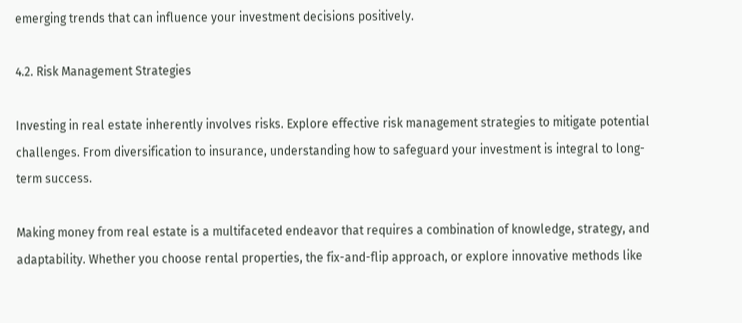emerging trends that can influence your investment decisions positively.

4.2. Risk Management Strategies

Investing in real estate inherently involves risks. Explore effective risk management strategies to mitigate potential challenges. From diversification to insurance, understanding how to safeguard your investment is integral to long-term success.

Making money from real estate is a multifaceted endeavor that requires a combination of knowledge, strategy, and adaptability. Whether you choose rental properties, the fix-and-flip approach, or explore innovative methods like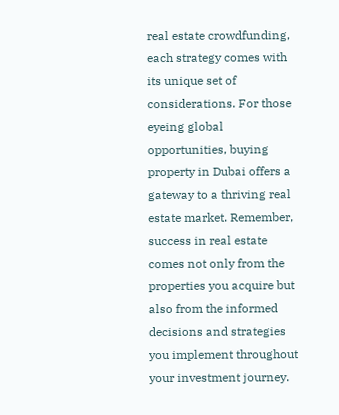real estate crowdfunding, each strategy comes with its unique set of considerations. For those eyeing global opportunities, buying property in Dubai offers a gateway to a thriving real estate market. Remember, success in real estate comes not only from the properties you acquire but also from the informed decisions and strategies you implement throughout your investment journey.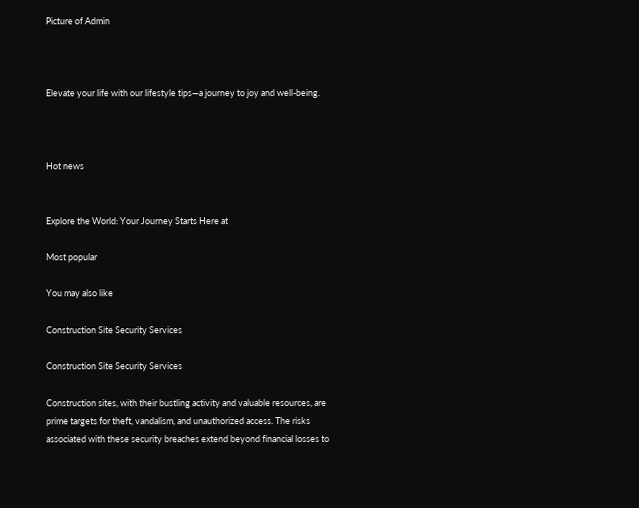Picture of Admin



Elevate your life with our lifestyle tips—a journey to joy and well-being.



Hot news


Explore the World: Your Journey Starts Here at

Most popular

You may also like

Construction Site Security Services

Construction Site Security Services

Construction sites, with their bustling activity and valuable resources, are prime targets for theft, vandalism, and unauthorized access. The risks associated with these security breaches extend beyond financial losses to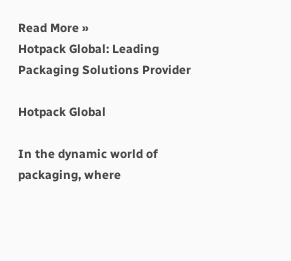Read More »
Hotpack Global: Leading Packaging Solutions Provider

Hotpack Global

In the dynamic world of packaging, where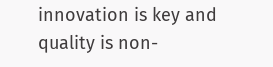innovation is key and quality is non-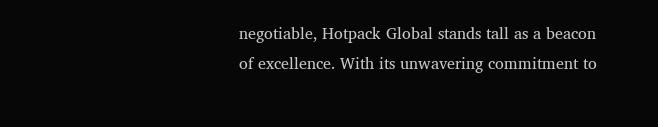negotiable, Hotpack Global stands tall as a beacon of excellence. With its unwavering commitment to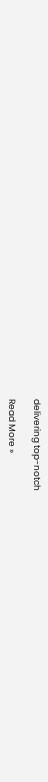delivering top-notch

Read More »